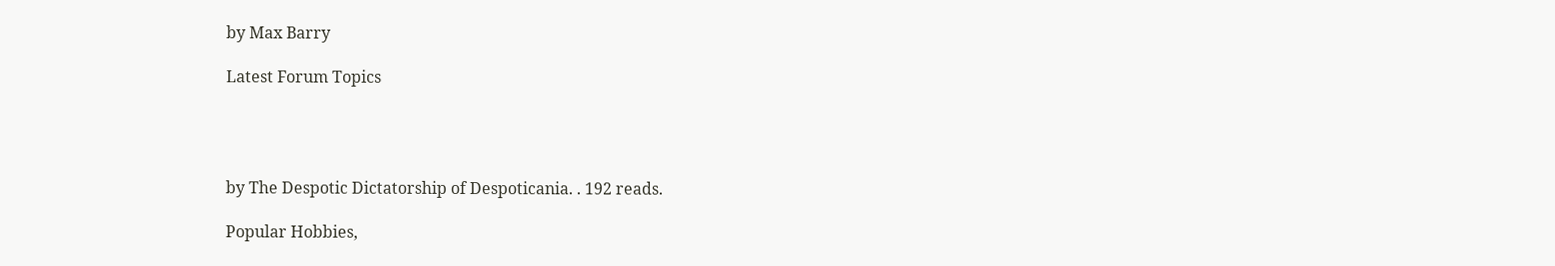by Max Barry

Latest Forum Topics




by The Despotic Dictatorship of Despoticania. . 192 reads.

Popular Hobbies,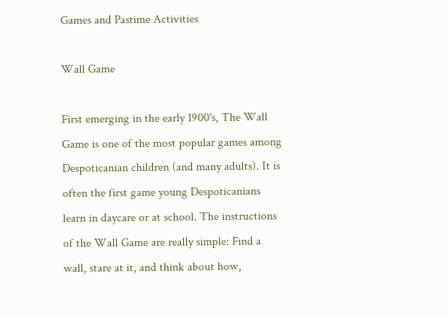Games and Pastime Activities

Wall Game

First emerging in the early 1900's, The Wall Game is one of the most popular games among Despoticanian children (and many adults). It is often the first game young Despoticanians learn in daycare or at school. The instructions of the Wall Game are really simple: Find a wall, stare at it, and think about how,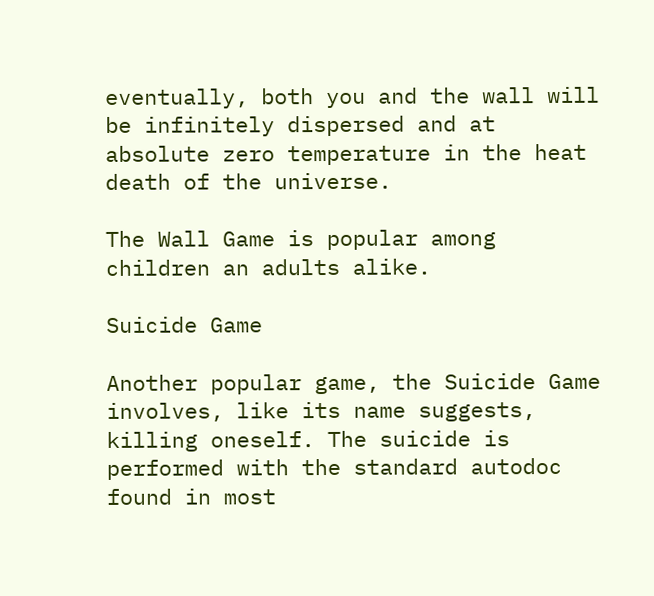eventually, both you and the wall will be infinitely dispersed and at absolute zero temperature in the heat death of the universe.

The Wall Game is popular among children an adults alike.

Suicide Game

Another popular game, the Suicide Game involves, like its name suggests, killing oneself. The suicide is performed with the standard autodoc found in most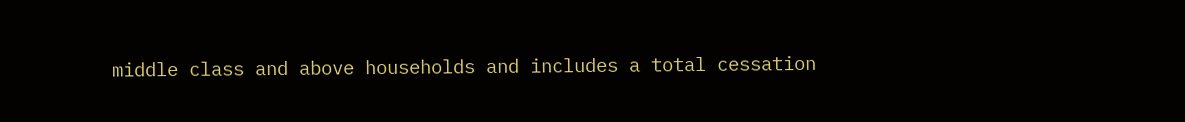middle class and above households and includes a total cessation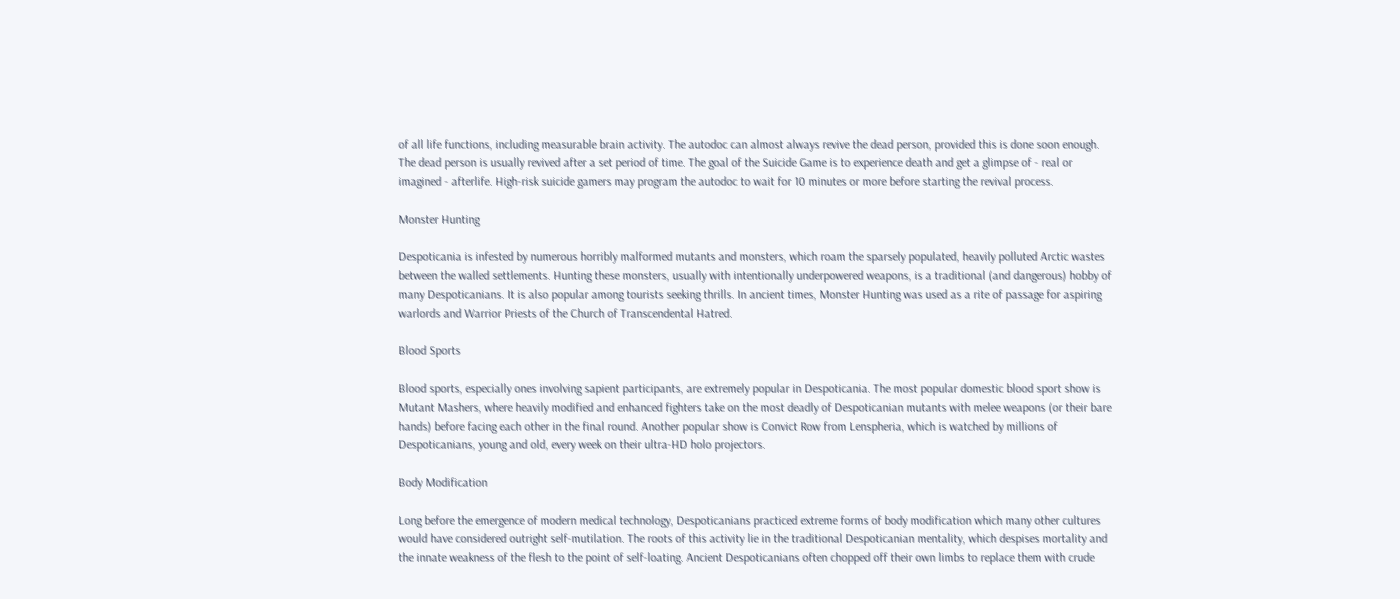of all life functions, including measurable brain activity. The autodoc can almost always revive the dead person, provided this is done soon enough. The dead person is usually revived after a set period of time. The goal of the Suicide Game is to experience death and get a glimpse of - real or imagined - afterlife. High-risk suicide gamers may program the autodoc to wait for 10 minutes or more before starting the revival process.

Monster Hunting

Despoticania is infested by numerous horribly malformed mutants and monsters, which roam the sparsely populated, heavily polluted Arctic wastes between the walled settlements. Hunting these monsters, usually with intentionally underpowered weapons, is a traditional (and dangerous) hobby of many Despoticanians. It is also popular among tourists seeking thrills. In ancient times, Monster Hunting was used as a rite of passage for aspiring warlords and Warrior Priests of the Church of Transcendental Hatred.

Blood Sports

Blood sports, especially ones involving sapient participants, are extremely popular in Despoticania. The most popular domestic blood sport show is Mutant Mashers, where heavily modified and enhanced fighters take on the most deadly of Despoticanian mutants with melee weapons (or their bare hands) before facing each other in the final round. Another popular show is Convict Row from Lenspheria, which is watched by millions of Despoticanians, young and old, every week on their ultra-HD holo projectors.

Body Modification

Long before the emergence of modern medical technology, Despoticanians practiced extreme forms of body modification which many other cultures would have considered outright self-mutilation. The roots of this activity lie in the traditional Despoticanian mentality, which despises mortality and the innate weakness of the flesh to the point of self-loating. Ancient Despoticanians often chopped off their own limbs to replace them with crude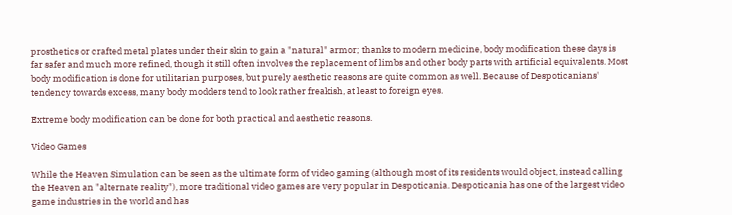prosthetics or crafted metal plates under their skin to gain a "natural" armor; thanks to modern medicine, body modification these days is far safer and much more refined, though it still often involves the replacement of limbs and other body parts with artificial equivalents. Most body modification is done for utilitarian purposes, but purely aesthetic reasons are quite common as well. Because of Despoticanians' tendency towards excess, many body modders tend to look rather freakish, at least to foreign eyes.

Extreme body modification can be done for both practical and aesthetic reasons.

Video Games

While the Heaven Simulation can be seen as the ultimate form of video gaming (although most of its residents would object, instead calling the Heaven an "alternate reality"), more traditional video games are very popular in Despoticania. Despoticania has one of the largest video game industries in the world and has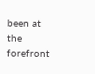been at the forefront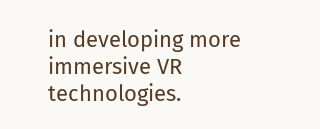in developing more immersive VR technologies.